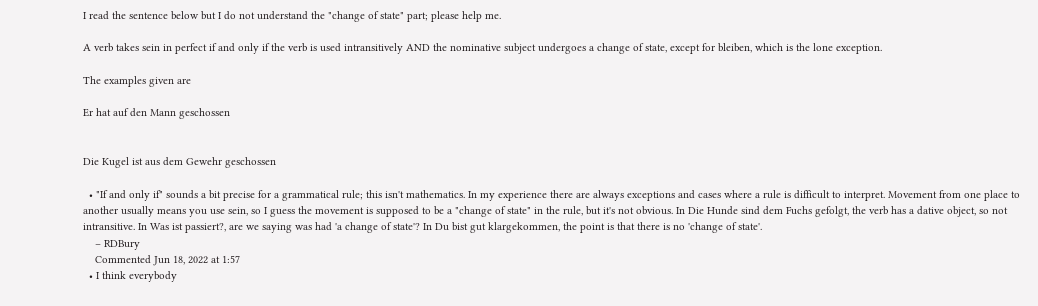I read the sentence below but I do not understand the "change of state" part; please help me.

A verb takes sein in perfect if and only if the verb is used intransitively AND the nominative subject undergoes a change of state, except for bleiben, which is the lone exception.

The examples given are

Er hat auf den Mann geschossen


Die Kugel ist aus dem Gewehr geschossen

  • "If and only if" sounds a bit precise for a grammatical rule; this isn't mathematics. In my experience there are always exceptions and cases where a rule is difficult to interpret. Movement from one place to another usually means you use sein, so I guess the movement is supposed to be a "change of state" in the rule, but it's not obvious. In Die Hunde sind dem Fuchs gefolgt, the verb has a dative object, so not intransitive. In Was ist passiert?, are we saying was had 'a change of state'? In Du bist gut klargekommen, the point is that there is no 'change of state'.
    – RDBury
    Commented Jun 18, 2022 at 1:57
  • I think everybody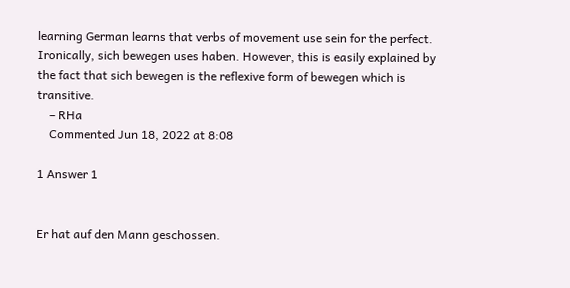learning German learns that verbs of movement use sein for the perfect. Ironically, sich bewegen uses haben. However, this is easily explained by the fact that sich bewegen is the reflexive form of bewegen which is transitive.
    – RHa
    Commented Jun 18, 2022 at 8:08

1 Answer 1


Er hat auf den Mann geschossen.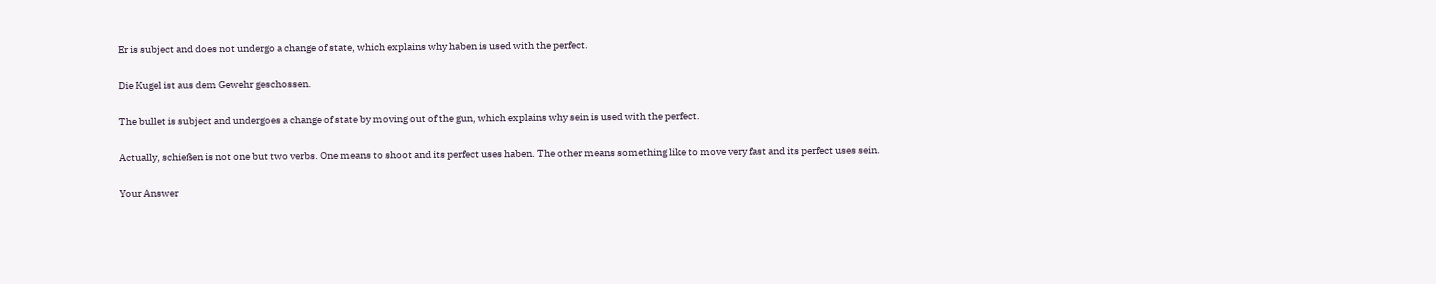Er is subject and does not undergo a change of state, which explains why haben is used with the perfect.

Die Kugel ist aus dem Gewehr geschossen.

The bullet is subject and undergoes a change of state by moving out of the gun, which explains why sein is used with the perfect.

Actually, schießen is not one but two verbs. One means to shoot and its perfect uses haben. The other means something like to move very fast and its perfect uses sein.

Your Answer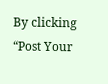By clicking “Post Your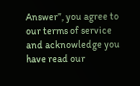Answer”, you agree to our terms of service and acknowledge you have read our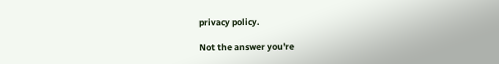privacy policy.

Not the answer you're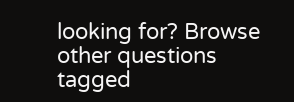looking for? Browse other questions tagged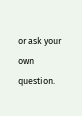or ask your own question.